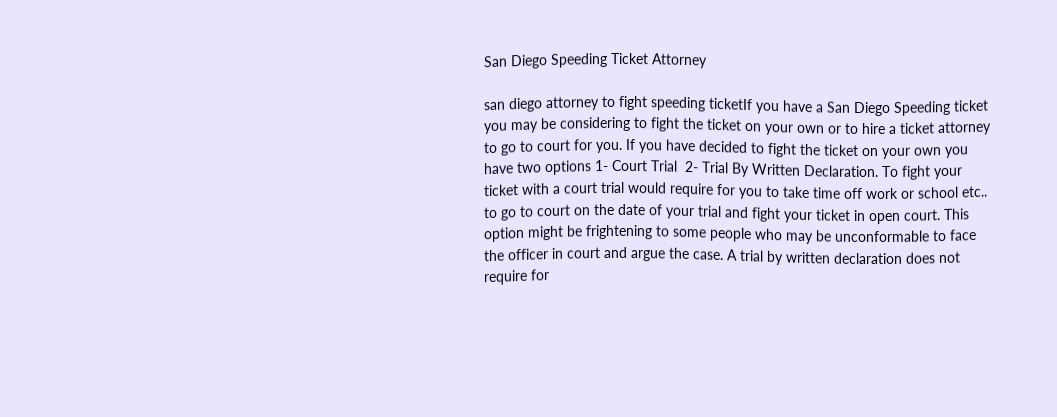San Diego Speeding Ticket Attorney

san diego attorney to fight speeding ticketIf you have a San Diego Speeding ticket you may be considering to fight the ticket on your own or to hire a ticket attorney to go to court for you. If you have decided to fight the ticket on your own you have two options 1- Court Trial  2- Trial By Written Declaration. To fight your ticket with a court trial would require for you to take time off work or school etc.. to go to court on the date of your trial and fight your ticket in open court. This option might be frightening to some people who may be unconformable to face the officer in court and argue the case. A trial by written declaration does not require for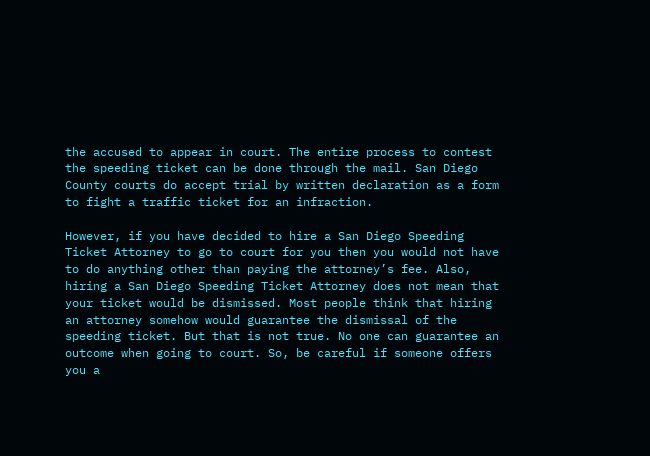the accused to appear in court. The entire process to contest the speeding ticket can be done through the mail. San Diego County courts do accept trial by written declaration as a form to fight a traffic ticket for an infraction.

However, if you have decided to hire a San Diego Speeding Ticket Attorney to go to court for you then you would not have to do anything other than paying the attorney’s fee. Also, hiring a San Diego Speeding Ticket Attorney does not mean that your ticket would be dismissed. Most people think that hiring an attorney somehow would guarantee the dismissal of the speeding ticket. But that is not true. No one can guarantee an outcome when going to court. So, be careful if someone offers you a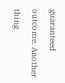guaranteed outcome. Another thing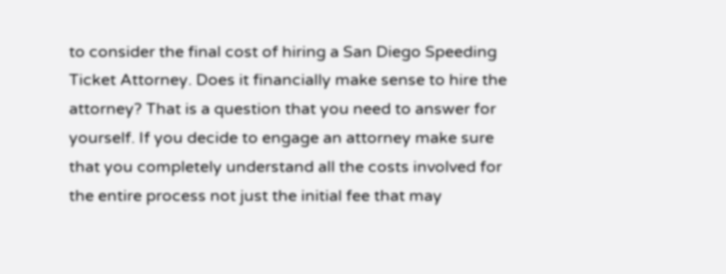to consider the final cost of hiring a San Diego Speeding Ticket Attorney. Does it financially make sense to hire the attorney? That is a question that you need to answer for yourself. If you decide to engage an attorney make sure that you completely understand all the costs involved for the entire process not just the initial fee that may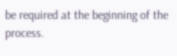be required at the beginning of the process.